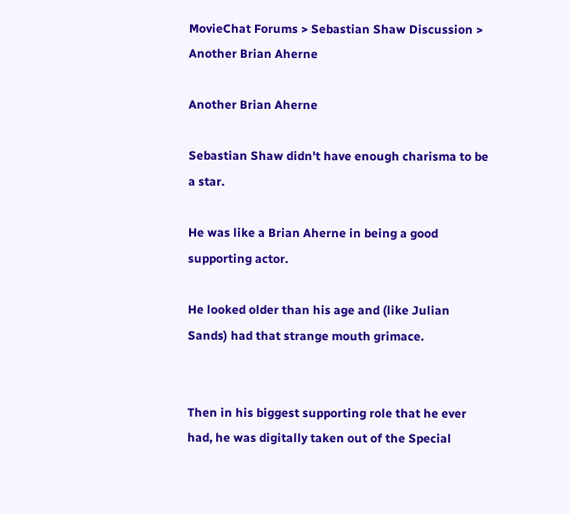MovieChat Forums > Sebastian Shaw Discussion > Another Brian Aherne

Another Brian Aherne

Sebastian Shaw didn't have enough charisma to be a star.

He was like a Brian Aherne in being a good supporting actor.

He looked older than his age and (like Julian Sands) had that strange mouth grimace.


Then in his biggest supporting role that he ever had, he was digitally taken out of the Special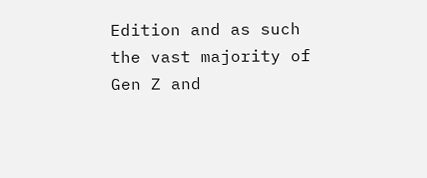Edition and as such the vast majority of Gen Z and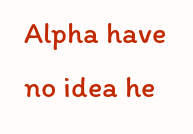Alpha have no idea he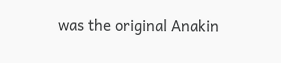was the original Anakin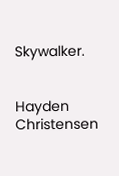Skywalker.


Hayden Christensen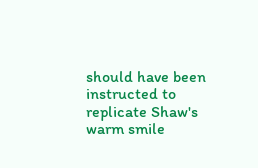should have been instructed to replicate Shaw's warm smile